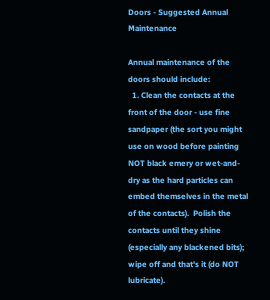Doors - Suggested Annual Maintenance

Annual maintenance of the doors should include:
  1. Clean the contacts at the front of the door - use fine sandpaper (the sort you might use on wood before painting NOT black emery or wet-and-dry as the hard particles can embed themselves in the metal of the contacts).  Polish the contacts until they shine (especially any blackened bits); wipe off and that's it (do NOT lubricate).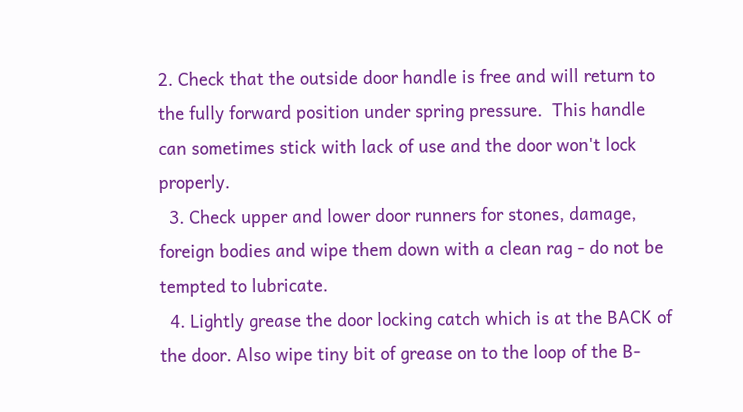2. Check that the outside door handle is free and will return to the fully forward position under spring pressure.  This handle can sometimes stick with lack of use and the door won't lock properly.
  3. Check upper and lower door runners for stones, damage, foreign bodies and wipe them down with a clean rag - do not be tempted to lubricate.
  4. Lightly grease the door locking catch which is at the BACK of the door. Also wipe tiny bit of grease on to the loop of the B-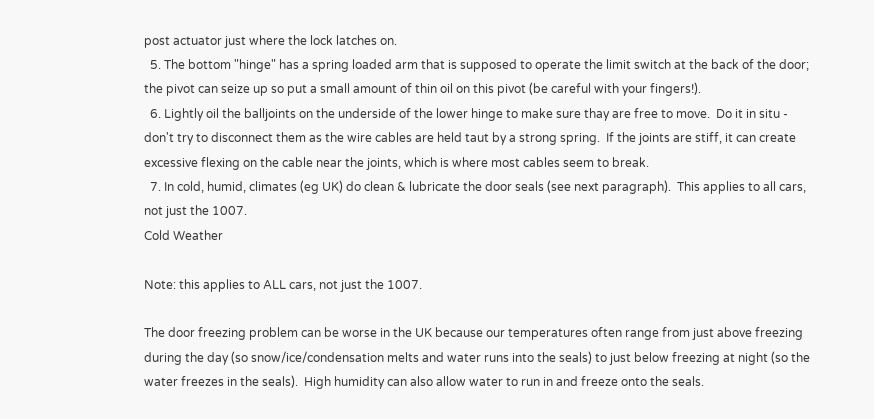post actuator just where the lock latches on.
  5. The bottom "hinge" has a spring loaded arm that is supposed to operate the limit switch at the back of the door; the pivot can seize up so put a small amount of thin oil on this pivot (be careful with your fingers!).
  6. Lightly oil the balljoints on the underside of the lower hinge to make sure thay are free to move.  Do it in situ - don't try to disconnect them as the wire cables are held taut by a strong spring.  If the joints are stiff, it can create excessive flexing on the cable near the joints, which is where most cables seem to break.
  7. In cold, humid, climates (eg UK) do clean & lubricate the door seals (see next paragraph).  This applies to all cars, not just the 1007.
Cold Weather

Note: this applies to ALL cars, not just the 1007.

The door freezing problem can be worse in the UK because our temperatures often range from just above freezing during the day (so snow/ice/condensation melts and water runs into the seals) to just below freezing at night (so the water freezes in the seals).  High humidity can also allow water to run in and freeze onto the seals.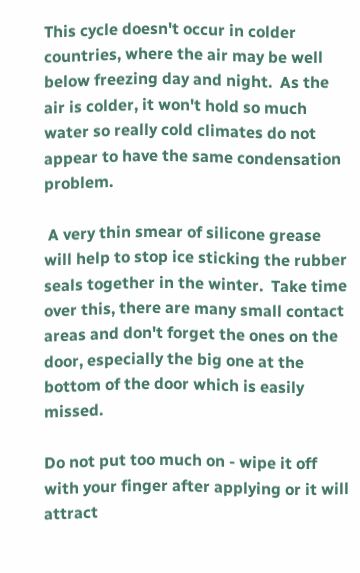This cycle doesn't occur in colder countries, where the air may be well below freezing day and night.  As the air is colder, it won't hold so much water so really cold climates do not appear to have the same condensation problem.

 A very thin smear of silicone grease  will help to stop ice sticking the rubber seals together in the winter.  Take time over this, there are many small contact areas and don't forget the ones on the door, especially the big one at the bottom of the door which is easily missed.

Do not put too much on - wipe it off with your finger after applying or it will attract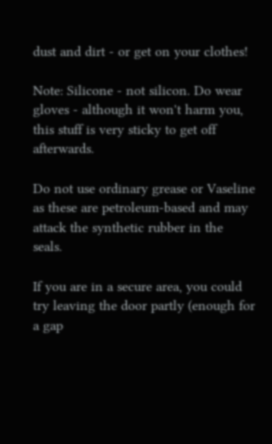dust and dirt - or get on your clothes!

Note: Silicone - not silicon. Do wear gloves - although it won't harm you, this stuff is very sticky to get off afterwards.

Do not use ordinary grease or Vaseline as these are petroleum-based and may attack the synthetic rubber in the seals.

If you are in a secure area, you could try leaving the door partly (enough for a gap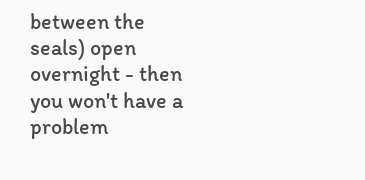between the seals) open overnight - then you won't have a problem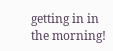getting in in the morning!